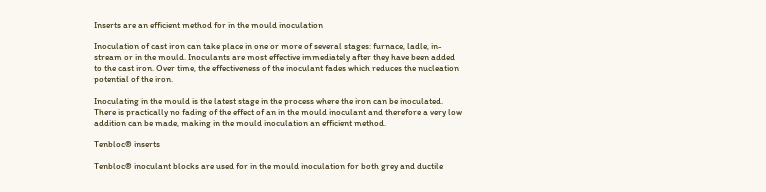Inserts are an efficient method for in the mould inoculation

Inoculation of cast iron can take place in one or more of several stages: furnace, ladle, in-stream or in the mould. Inoculants are most effective immediately after they have been added to the cast iron. Over time, the effectiveness of the inoculant fades which reduces the nucleation potential of the iron.

Inoculating in the mould is the latest stage in the process where the iron can be inoculated. There is practically no fading of the effect of an in the mould inoculant and therefore a very low addition can be made, making in the mould inoculation an efficient method.

Tenbloc® inserts

Tenbloc® inoculant blocks are used for in the mould inoculation for both grey and ductile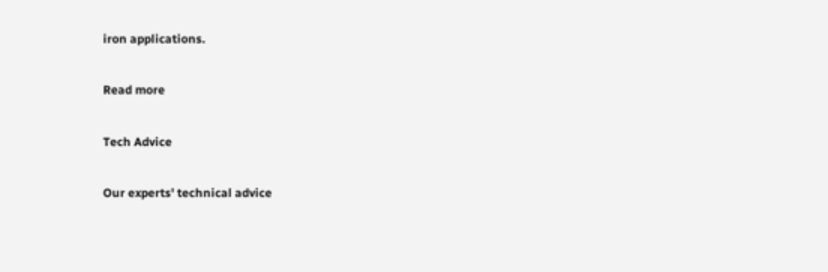iron applications.

Read more

Tech Advice

Our experts' technical advice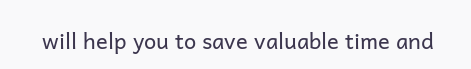will help you to save valuable time and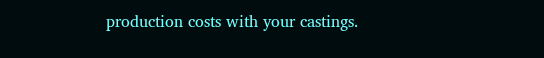production costs with your castings.